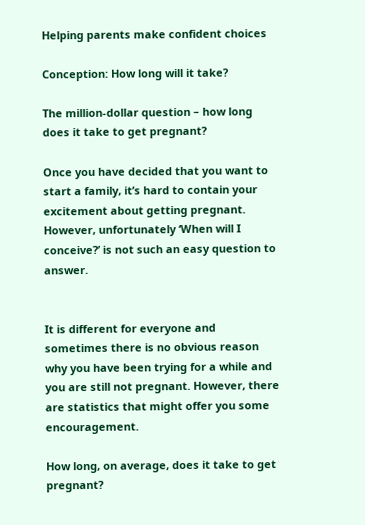Helping parents make confident choices

Conception: How long will it take?

The million-dollar question – how long does it take to get pregnant?

Once you have decided that you want to start a family, it’s hard to contain your excitement about getting pregnant. However, unfortunately ‘When will I conceive?’ is not such an easy question to answer.


It is different for everyone and sometimes there is no obvious reason why you have been trying for a while and you are still not pregnant. However, there are statistics that might offer you some encouragement.

How long, on average, does it take to get pregnant?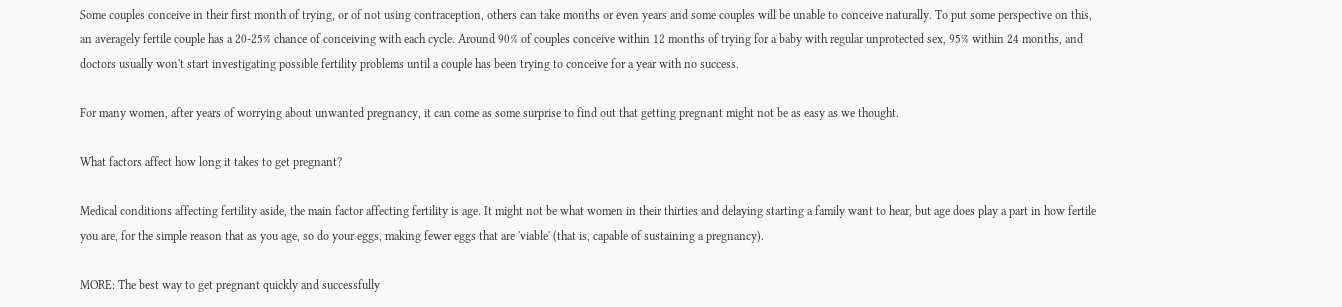Some couples conceive in their first month of trying, or of not using contraception, others can take months or even years and some couples will be unable to conceive naturally. To put some perspective on this, an averagely fertile couple has a 20-25% chance of conceiving with each cycle. Around 90% of couples conceive within 12 months of trying for a baby with regular unprotected sex, 95% within 24 months, and doctors usually won't start investigating possible fertility problems until a couple has been trying to conceive for a year with no success.

For many women, after years of worrying about unwanted pregnancy, it can come as some surprise to find out that getting pregnant might not be as easy as we thought.

What factors affect how long it takes to get pregnant?

Medical conditions affecting fertility aside, the main factor affecting fertility is age. It might not be what women in their thirties and delaying starting a family want to hear, but age does play a part in how fertile you are, for the simple reason that as you age, so do your eggs, making fewer eggs that are 'viable' (that is, capable of sustaining a pregnancy).

MORE: The best way to get pregnant quickly and successfully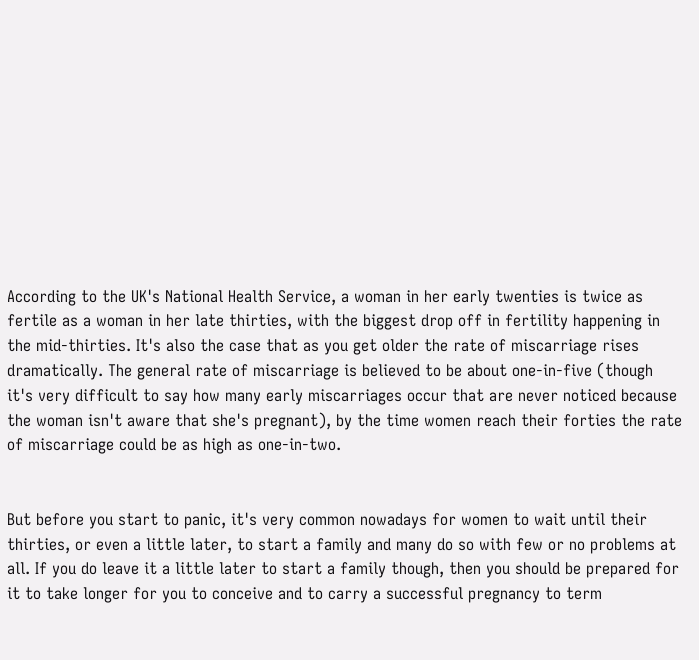According to the UK's National Health Service, a woman in her early twenties is twice as fertile as a woman in her late thirties, with the biggest drop off in fertility happening in the mid-thirties. It's also the case that as you get older the rate of miscarriage rises dramatically. The general rate of miscarriage is believed to be about one-in-five (though it's very difficult to say how many early miscarriages occur that are never noticed because the woman isn't aware that she's pregnant), by the time women reach their forties the rate of miscarriage could be as high as one-in-two.


But before you start to panic, it's very common nowadays for women to wait until their thirties, or even a little later, to start a family and many do so with few or no problems at all. If you do leave it a little later to start a family though, then you should be prepared for it to take longer for you to conceive and to carry a successful pregnancy to term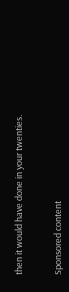then it would have done in your twenties.


Sponsored content